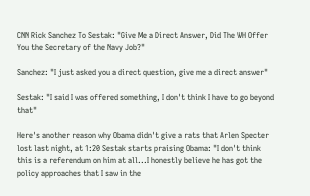CNN Rick Sanchez To Sestak: "Give Me a Direct Answer, Did The WH Offer You the Secretary of the Navy Job?"

Sanchez: "I just asked you a direct question, give me a direct answer"

Sestak: "I said I was offered something, I don't think I have to go beyond that"

Here's another reason why Obama didn't give a rats that Arlen Specter lost last night, at 1:20 Sestak starts praising Obama: "I don't think this is a referendum on him at all...I honestly believe he has got the policy approaches that I saw in the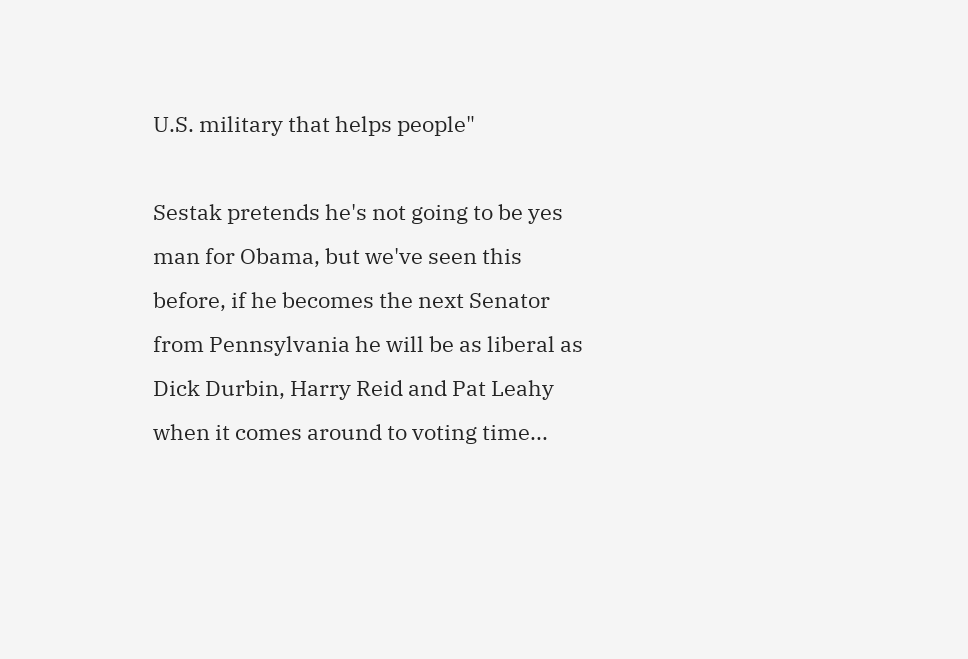U.S. military that helps people"

Sestak pretends he's not going to be yes man for Obama, but we've seen this before, if he becomes the next Senator from Pennsylvania he will be as liberal as Dick Durbin, Harry Reid and Pat Leahy when it comes around to voting time...